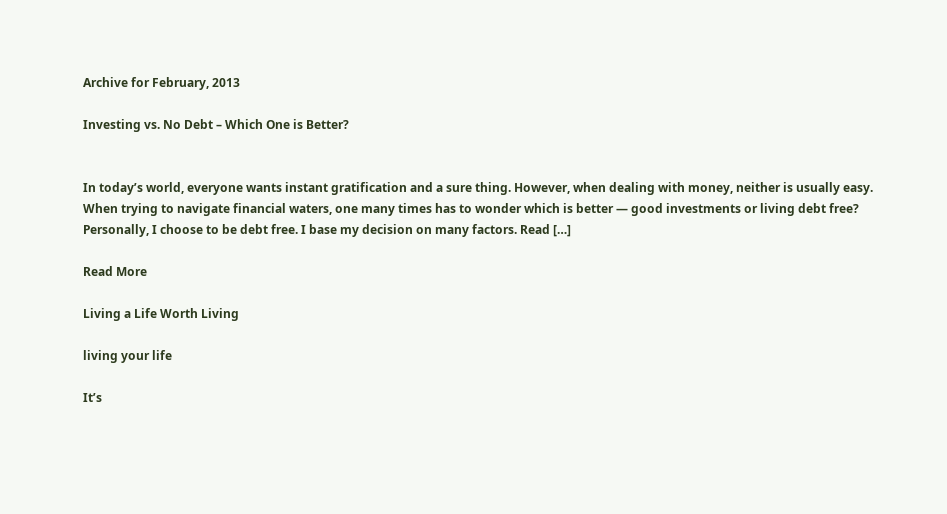Archive for February, 2013

Investing vs. No Debt – Which One is Better?


In today’s world, everyone wants instant gratification and a sure thing. However, when dealing with money, neither is usually easy. When trying to navigate financial waters, one many times has to wonder which is better — good investments or living debt free? Personally, I choose to be debt free. I base my decision on many factors. Read […]

Read More

Living a Life Worth Living

living your life

It’s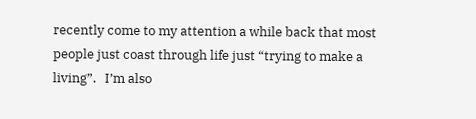recently come to my attention a while back that most people just coast through life just “trying to make a living”.   I’m also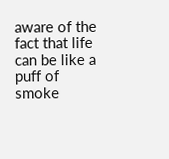aware of the fact that life can be like a puff of smoke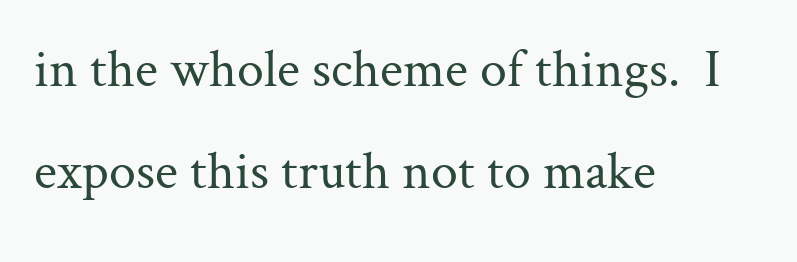in the whole scheme of things.  I expose this truth not to make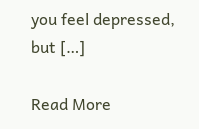you feel depressed, but […]

Read More